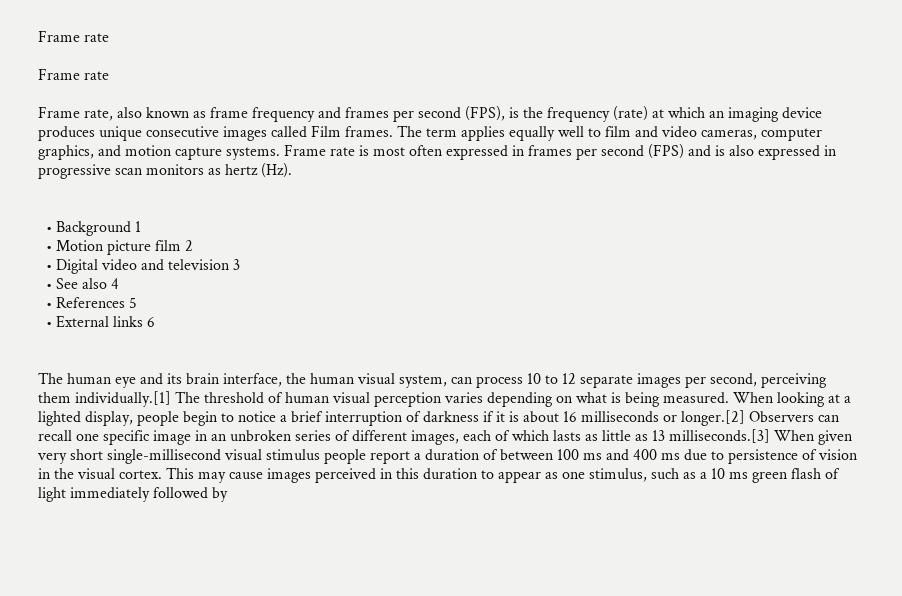Frame rate

Frame rate

Frame rate, also known as frame frequency and frames per second (FPS), is the frequency (rate) at which an imaging device produces unique consecutive images called Film frames. The term applies equally well to film and video cameras, computer graphics, and motion capture systems. Frame rate is most often expressed in frames per second (FPS) and is also expressed in progressive scan monitors as hertz (Hz).


  • Background 1
  • Motion picture film 2
  • Digital video and television 3
  • See also 4
  • References 5
  • External links 6


The human eye and its brain interface, the human visual system, can process 10 to 12 separate images per second, perceiving them individually.[1] The threshold of human visual perception varies depending on what is being measured. When looking at a lighted display, people begin to notice a brief interruption of darkness if it is about 16 milliseconds or longer.[2] Observers can recall one specific image in an unbroken series of different images, each of which lasts as little as 13 milliseconds.[3] When given very short single-millisecond visual stimulus people report a duration of between 100 ms and 400 ms due to persistence of vision in the visual cortex. This may cause images perceived in this duration to appear as one stimulus, such as a 10 ms green flash of light immediately followed by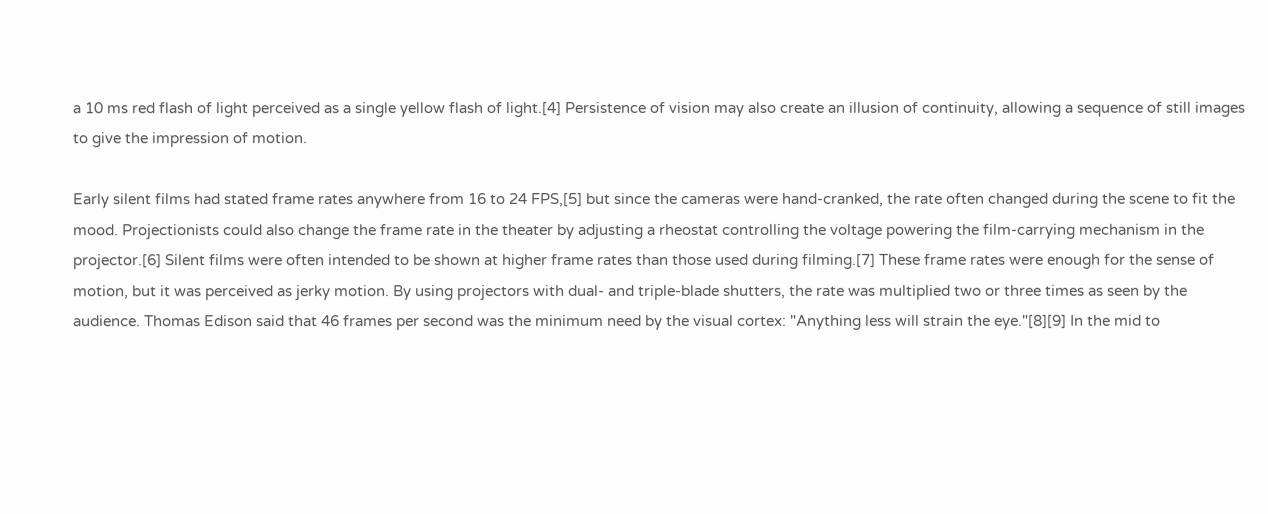a 10 ms red flash of light perceived as a single yellow flash of light.[4] Persistence of vision may also create an illusion of continuity, allowing a sequence of still images to give the impression of motion.

Early silent films had stated frame rates anywhere from 16 to 24 FPS,[5] but since the cameras were hand-cranked, the rate often changed during the scene to fit the mood. Projectionists could also change the frame rate in the theater by adjusting a rheostat controlling the voltage powering the film-carrying mechanism in the projector.[6] Silent films were often intended to be shown at higher frame rates than those used during filming.[7] These frame rates were enough for the sense of motion, but it was perceived as jerky motion. By using projectors with dual- and triple-blade shutters, the rate was multiplied two or three times as seen by the audience. Thomas Edison said that 46 frames per second was the minimum need by the visual cortex: "Anything less will strain the eye."[8][9] In the mid to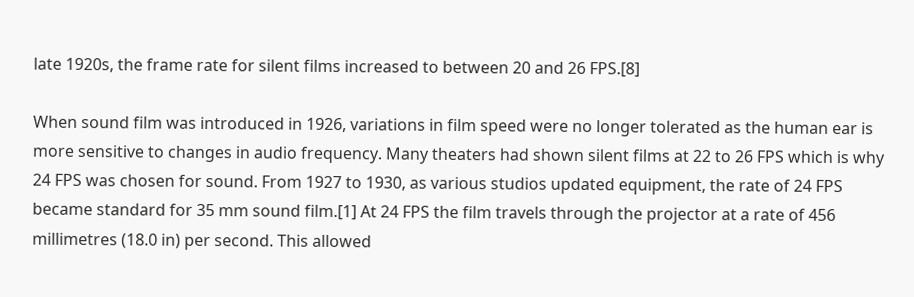late 1920s, the frame rate for silent films increased to between 20 and 26 FPS.[8]

When sound film was introduced in 1926, variations in film speed were no longer tolerated as the human ear is more sensitive to changes in audio frequency. Many theaters had shown silent films at 22 to 26 FPS which is why 24 FPS was chosen for sound. From 1927 to 1930, as various studios updated equipment, the rate of 24 FPS became standard for 35 mm sound film.[1] At 24 FPS the film travels through the projector at a rate of 456 millimetres (18.0 in) per second. This allowed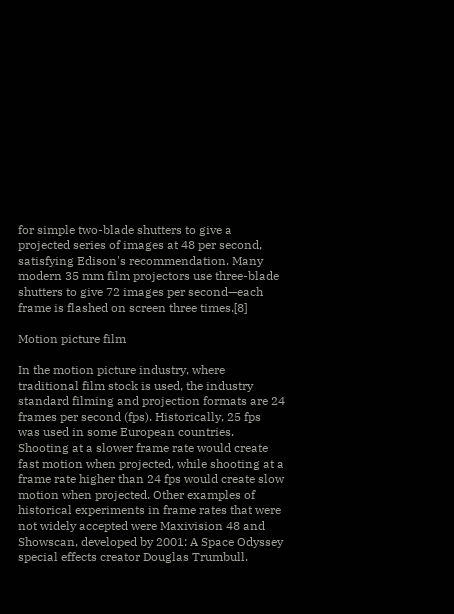for simple two-blade shutters to give a projected series of images at 48 per second, satisfying Edison's recommendation. Many modern 35 mm film projectors use three-blade shutters to give 72 images per second—each frame is flashed on screen three times.[8]

Motion picture film

In the motion picture industry, where traditional film stock is used, the industry standard filming and projection formats are 24 frames per second (fps). Historically, 25 fps was used in some European countries. Shooting at a slower frame rate would create fast motion when projected, while shooting at a frame rate higher than 24 fps would create slow motion when projected. Other examples of historical experiments in frame rates that were not widely accepted were Maxivision 48 and Showscan, developed by 2001: A Space Odyssey special effects creator Douglas Trumbull.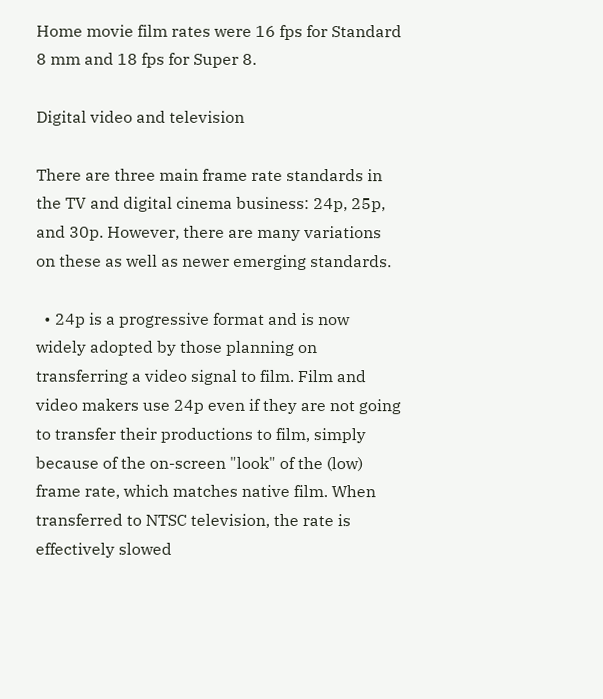Home movie film rates were 16 fps for Standard 8 mm and 18 fps for Super 8.

Digital video and television

There are three main frame rate standards in the TV and digital cinema business: 24p, 25p, and 30p. However, there are many variations on these as well as newer emerging standards.

  • 24p is a progressive format and is now widely adopted by those planning on transferring a video signal to film. Film and video makers use 24p even if they are not going to transfer their productions to film, simply because of the on-screen "look" of the (low) frame rate, which matches native film. When transferred to NTSC television, the rate is effectively slowed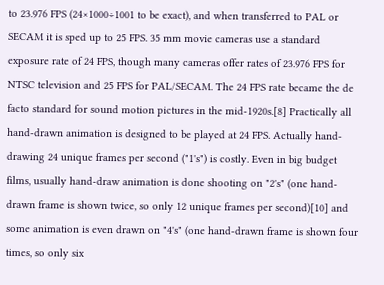to 23.976 FPS (24×1000÷1001 to be exact), and when transferred to PAL or SECAM it is sped up to 25 FPS. 35 mm movie cameras use a standard exposure rate of 24 FPS, though many cameras offer rates of 23.976 FPS for NTSC television and 25 FPS for PAL/SECAM. The 24 FPS rate became the de facto standard for sound motion pictures in the mid-1920s.[8] Practically all hand-drawn animation is designed to be played at 24 FPS. Actually hand-drawing 24 unique frames per second ("1's") is costly. Even in big budget films, usually hand-draw animation is done shooting on "2's" (one hand-drawn frame is shown twice, so only 12 unique frames per second)[10] and some animation is even drawn on "4's" (one hand-drawn frame is shown four times, so only six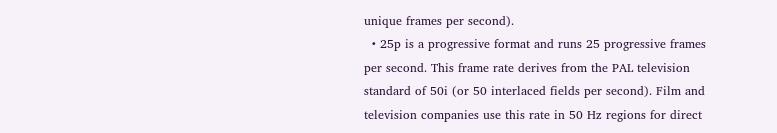unique frames per second).
  • 25p is a progressive format and runs 25 progressive frames per second. This frame rate derives from the PAL television standard of 50i (or 50 interlaced fields per second). Film and television companies use this rate in 50 Hz regions for direct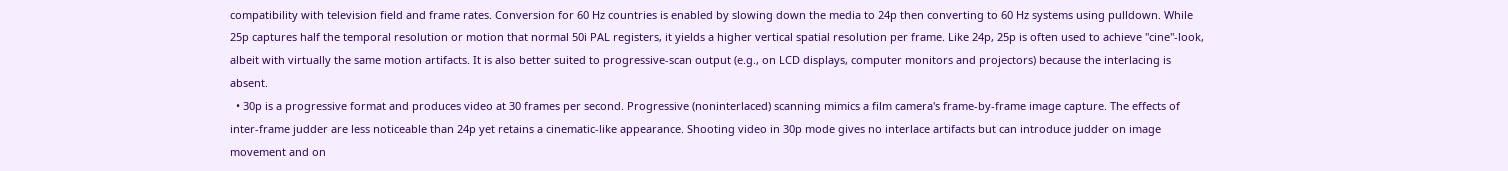compatibility with television field and frame rates. Conversion for 60 Hz countries is enabled by slowing down the media to 24p then converting to 60 Hz systems using pulldown. While 25p captures half the temporal resolution or motion that normal 50i PAL registers, it yields a higher vertical spatial resolution per frame. Like 24p, 25p is often used to achieve "cine"-look, albeit with virtually the same motion artifacts. It is also better suited to progressive-scan output (e.g., on LCD displays, computer monitors and projectors) because the interlacing is absent.
  • 30p is a progressive format and produces video at 30 frames per second. Progressive (noninterlaced) scanning mimics a film camera's frame-by-frame image capture. The effects of inter-frame judder are less noticeable than 24p yet retains a cinematic-like appearance. Shooting video in 30p mode gives no interlace artifacts but can introduce judder on image movement and on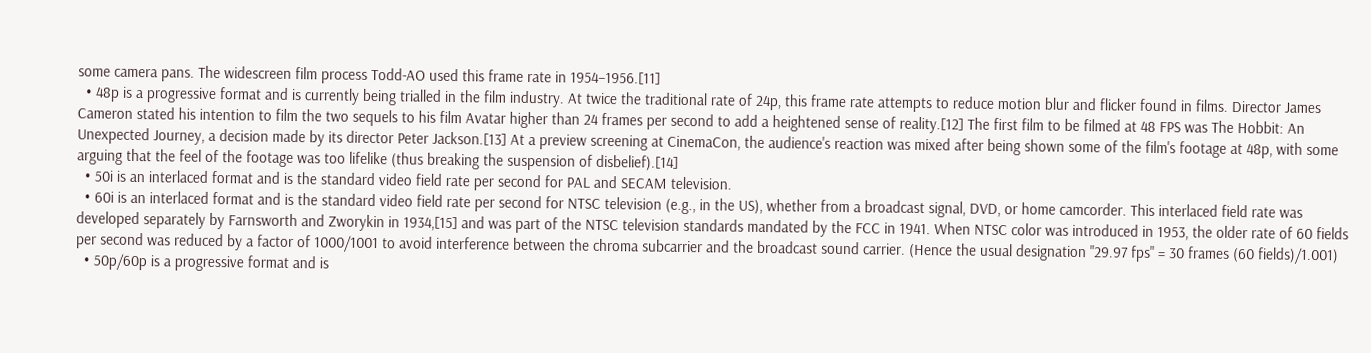some camera pans. The widescreen film process Todd-AO used this frame rate in 1954–1956.[11]
  • 48p is a progressive format and is currently being trialled in the film industry. At twice the traditional rate of 24p, this frame rate attempts to reduce motion blur and flicker found in films. Director James Cameron stated his intention to film the two sequels to his film Avatar higher than 24 frames per second to add a heightened sense of reality.[12] The first film to be filmed at 48 FPS was The Hobbit: An Unexpected Journey, a decision made by its director Peter Jackson.[13] At a preview screening at CinemaCon, the audience's reaction was mixed after being shown some of the film's footage at 48p, with some arguing that the feel of the footage was too lifelike (thus breaking the suspension of disbelief).[14]
  • 50i is an interlaced format and is the standard video field rate per second for PAL and SECAM television.
  • 60i is an interlaced format and is the standard video field rate per second for NTSC television (e.g., in the US), whether from a broadcast signal, DVD, or home camcorder. This interlaced field rate was developed separately by Farnsworth and Zworykin in 1934,[15] and was part of the NTSC television standards mandated by the FCC in 1941. When NTSC color was introduced in 1953, the older rate of 60 fields per second was reduced by a factor of 1000/1001 to avoid interference between the chroma subcarrier and the broadcast sound carrier. (Hence the usual designation "29.97 fps" = 30 frames (60 fields)/1.001)
  • 50p/60p is a progressive format and is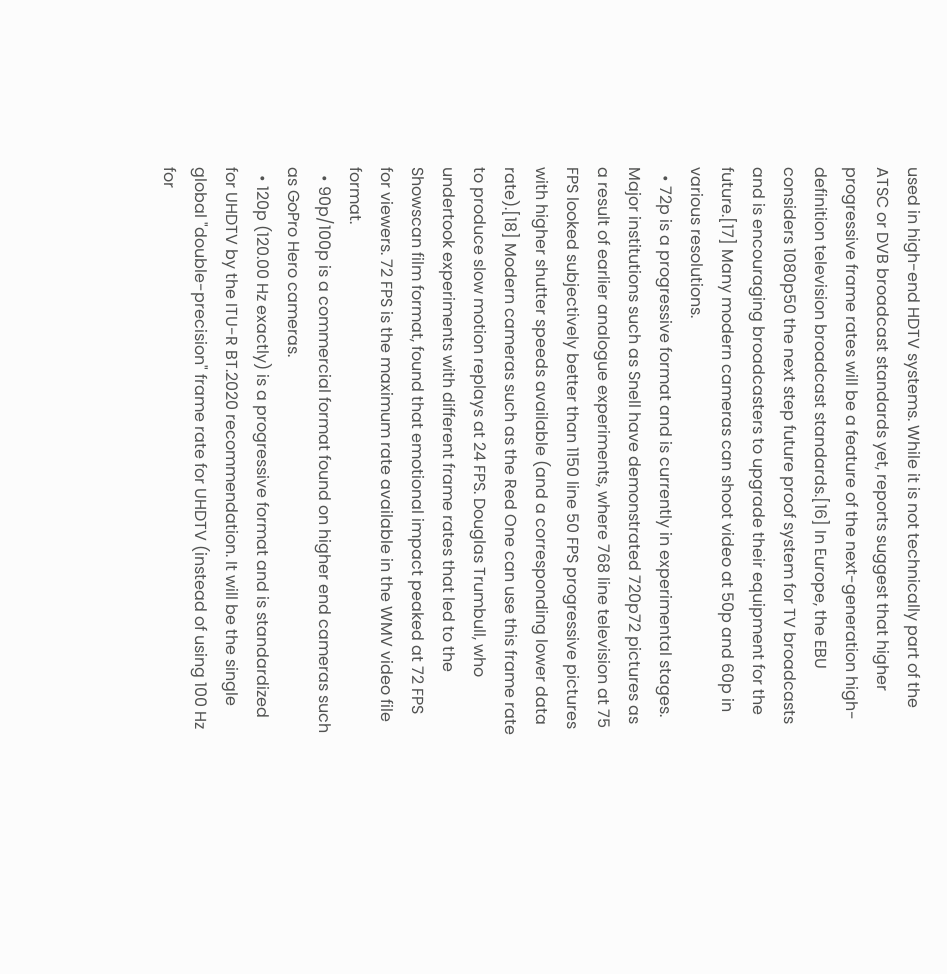used in high-end HDTV systems. While it is not technically part of the ATSC or DVB broadcast standards yet, reports suggest that higher progressive frame rates will be a feature of the next-generation high-definition television broadcast standards.[16] In Europe, the EBU considers 1080p50 the next step future proof system for TV broadcasts and is encouraging broadcasters to upgrade their equipment for the future.[17] Many modern cameras can shoot video at 50p and 60p in various resolutions.
  • 72p is a progressive format and is currently in experimental stages. Major institutions such as Snell have demonstrated 720p72 pictures as a result of earlier analogue experiments, where 768 line television at 75 FPS looked subjectively better than 1150 line 50 FPS progressive pictures with higher shutter speeds available (and a corresponding lower data rate).[18] Modern cameras such as the Red One can use this frame rate to produce slow motion replays at 24 FPS. Douglas Trumbull, who undertook experiments with different frame rates that led to the Showscan film format, found that emotional impact peaked at 72 FPS for viewers. 72 FPS is the maximum rate available in the WMV video file format.
  • 90p/100p is a commercial format found on higher end cameras such as GoPro Hero cameras.
  • 120p (120.00 Hz exactly) is a progressive format and is standardized for UHDTV by the ITU-R BT.2020 recommendation. It will be the single global "double-precision" frame rate for UHDTV (instead of using 100 Hz for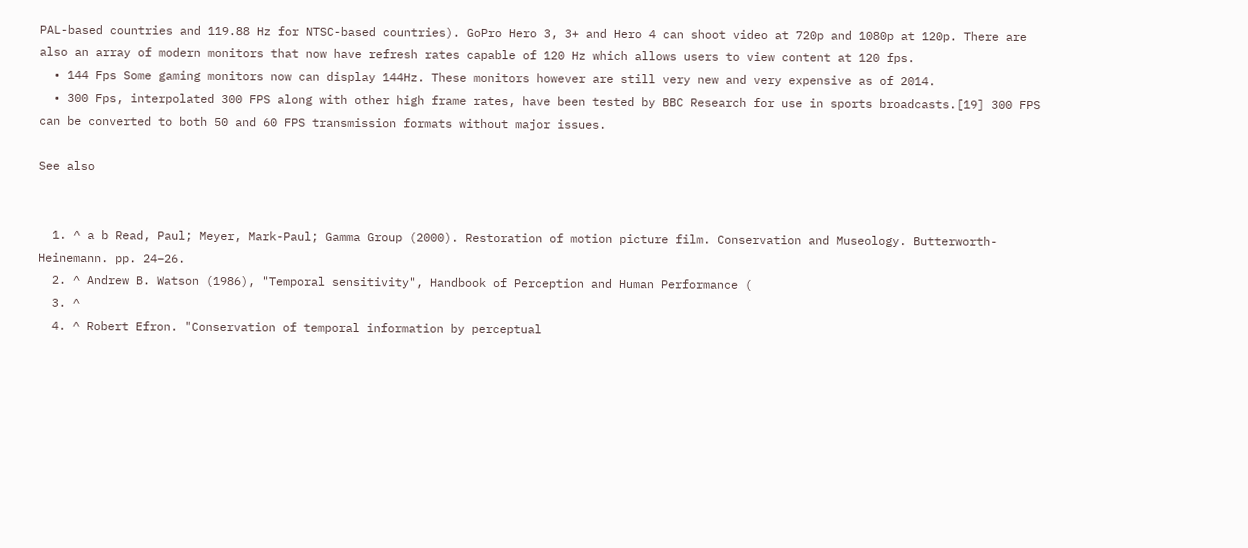PAL-based countries and 119.88 Hz for NTSC-based countries). GoPro Hero 3, 3+ and Hero 4 can shoot video at 720p and 1080p at 120p. There are also an array of modern monitors that now have refresh rates capable of 120 Hz which allows users to view content at 120 fps.
  • 144 Fps Some gaming monitors now can display 144Hz. These monitors however are still very new and very expensive as of 2014.
  • 300 Fps, interpolated 300 FPS along with other high frame rates, have been tested by BBC Research for use in sports broadcasts.[19] 300 FPS can be converted to both 50 and 60 FPS transmission formats without major issues.

See also


  1. ^ a b Read, Paul; Meyer, Mark-Paul; Gamma Group (2000). Restoration of motion picture film. Conservation and Museology. Butterworth-Heinemann. pp. 24–26.
  2. ^ Andrew B. Watson (1986), "Temporal sensitivity", Handbook of Perception and Human Performance (
  3. ^
  4. ^ Robert Efron. "Conservation of temporal information by perceptual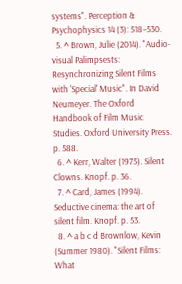systems". Perception & Psychophysics 14 (3): 518–530.
  5. ^ Brown, Julie (2014). "Audio-visual Palimpsests: Resynchronizing Silent Films with 'Special' Music". In David Neumeyer. The Oxford Handbook of Film Music Studies. Oxford University Press. p. 588.
  6. ^ Kerr, Walter (1975). Silent Clowns. Knopf. p. 36.
  7. ^ Card, James (1994). Seductive cinema: the art of silent film. Knopf. p. 53.
  8. ^ a b c d Brownlow, Kevin (Summer 1980). "Silent Films: What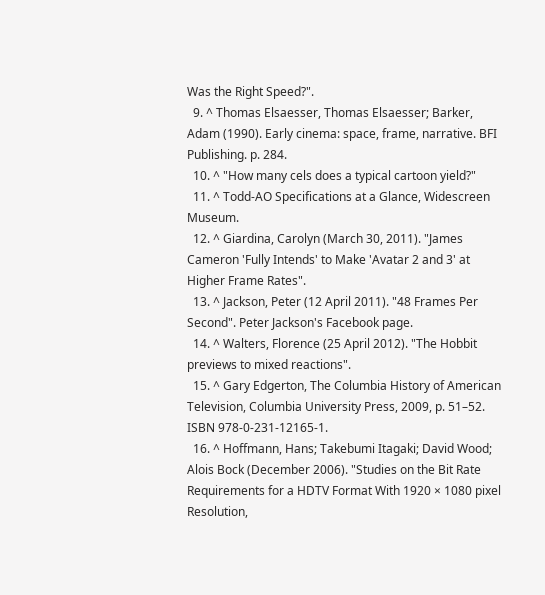Was the Right Speed?".
  9. ^ Thomas Elsaesser, Thomas Elsaesser; Barker, Adam (1990). Early cinema: space, frame, narrative. BFI Publishing. p. 284.
  10. ^ "How many cels does a typical cartoon yield?"
  11. ^ Todd-AO Specifications at a Glance, Widescreen Museum.
  12. ^ Giardina, Carolyn (March 30, 2011). "James Cameron 'Fully Intends' to Make 'Avatar 2 and 3' at Higher Frame Rates".
  13. ^ Jackson, Peter (12 April 2011). "48 Frames Per Second". Peter Jackson's Facebook page.
  14. ^ Walters, Florence (25 April 2012). "The Hobbit previews to mixed reactions".
  15. ^ Gary Edgerton, The Columbia History of American Television, Columbia University Press, 2009, p. 51–52. ISBN 978-0-231-12165-1.
  16. ^ Hoffmann, Hans; Takebumi Itagaki; David Wood; Alois Bock (December 2006). "Studies on the Bit Rate Requirements for a HDTV Format With 1920 × 1080 pixel Resolution,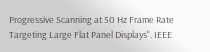Progressive Scanning at 50 Hz Frame Rate Targeting Large Flat Panel Displays". IEEE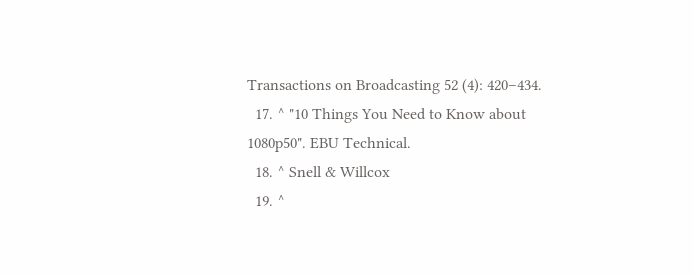Transactions on Broadcasting 52 (4): 420–434.
  17. ^ "10 Things You Need to Know about 1080p50". EBU Technical.
  18. ^ Snell & Willcox
  19. ^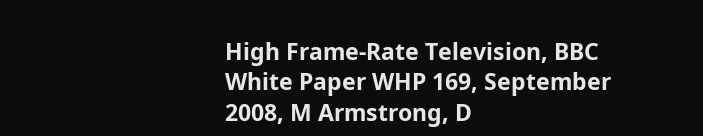High Frame-Rate Television, BBC White Paper WHP 169, September 2008, M Armstrong, D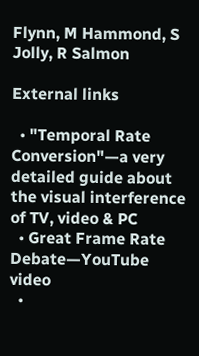Flynn, M Hammond, S Jolly, R Salmon

External links

  • "Temporal Rate Conversion"—a very detailed guide about the visual interference of TV, video & PC
  • Great Frame Rate Debate—YouTube video
  •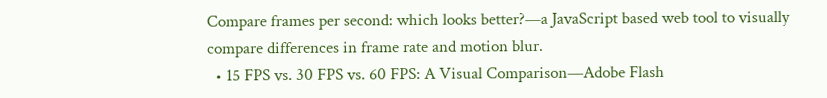Compare frames per second: which looks better?—a JavaScript based web tool to visually compare differences in frame rate and motion blur.
  • 15 FPS vs. 30 FPS vs. 60 FPS: A Visual Comparison—Adobe Flash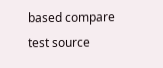based compare test source